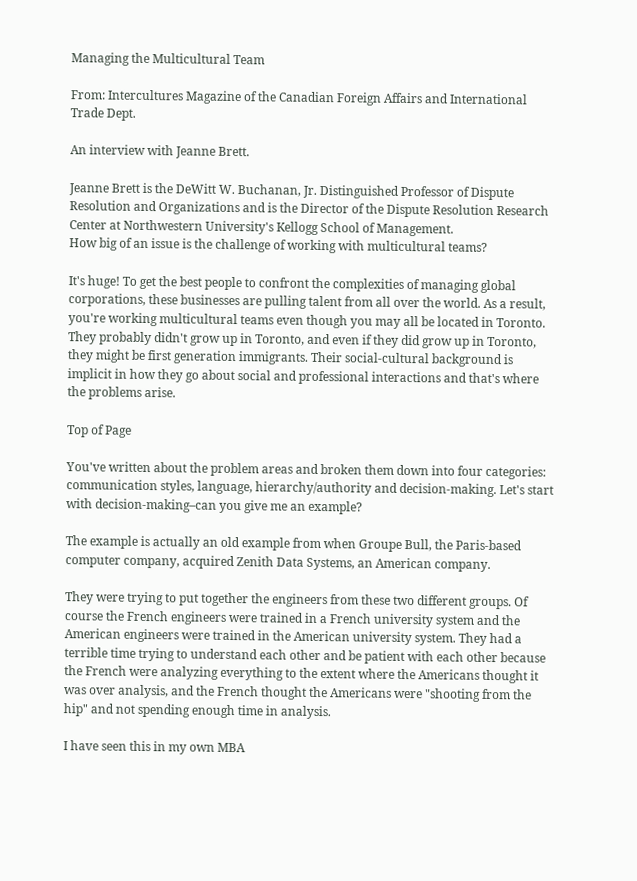Managing the Multicultural Team

From: Intercultures Magazine of the Canadian Foreign Affairs and International Trade Dept.

An interview with Jeanne Brett.

Jeanne Brett is the DeWitt W. Buchanan, Jr. Distinguished Professor of Dispute Resolution and Organizations and is the Director of the Dispute Resolution Research Center at Northwestern University's Kellogg School of Management.
How big of an issue is the challenge of working with multicultural teams?

It's huge! To get the best people to confront the complexities of managing global corporations, these businesses are pulling talent from all over the world. As a result, you're working multicultural teams even though you may all be located in Toronto. They probably didn't grow up in Toronto, and even if they did grow up in Toronto, they might be first generation immigrants. Their social-cultural background is implicit in how they go about social and professional interactions and that's where the problems arise.

Top of Page

You've written about the problem areas and broken them down into four categories: communication styles, language, hierarchy/authority and decision-making. Let's start with decision-making–can you give me an example?

The example is actually an old example from when Groupe Bull, the Paris-based computer company, acquired Zenith Data Systems, an American company.

They were trying to put together the engineers from these two different groups. Of course the French engineers were trained in a French university system and the American engineers were trained in the American university system. They had a terrible time trying to understand each other and be patient with each other because the French were analyzing everything to the extent where the Americans thought it was over analysis, and the French thought the Americans were "shooting from the hip" and not spending enough time in analysis.

I have seen this in my own MBA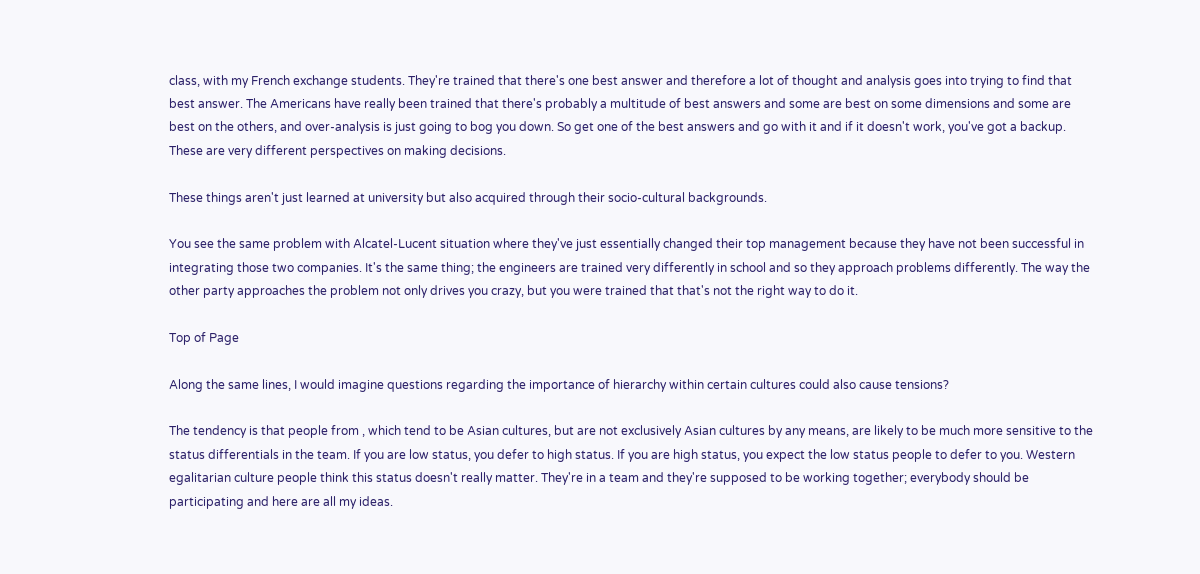class, with my French exchange students. They're trained that there's one best answer and therefore a lot of thought and analysis goes into trying to find that best answer. The Americans have really been trained that there's probably a multitude of best answers and some are best on some dimensions and some are best on the others, and over-analysis is just going to bog you down. So get one of the best answers and go with it and if it doesn't work, you've got a backup. These are very different perspectives on making decisions.

These things aren't just learned at university but also acquired through their socio-cultural backgrounds.

You see the same problem with Alcatel-Lucent situation where they've just essentially changed their top management because they have not been successful in integrating those two companies. It's the same thing; the engineers are trained very differently in school and so they approach problems differently. The way the other party approaches the problem not only drives you crazy, but you were trained that that's not the right way to do it.

Top of Page

Along the same lines, I would imagine questions regarding the importance of hierarchy within certain cultures could also cause tensions?

The tendency is that people from , which tend to be Asian cultures, but are not exclusively Asian cultures by any means, are likely to be much more sensitive to the status differentials in the team. If you are low status, you defer to high status. If you are high status, you expect the low status people to defer to you. Western egalitarian culture people think this status doesn't really matter. They're in a team and they're supposed to be working together; everybody should be participating and here are all my ideas.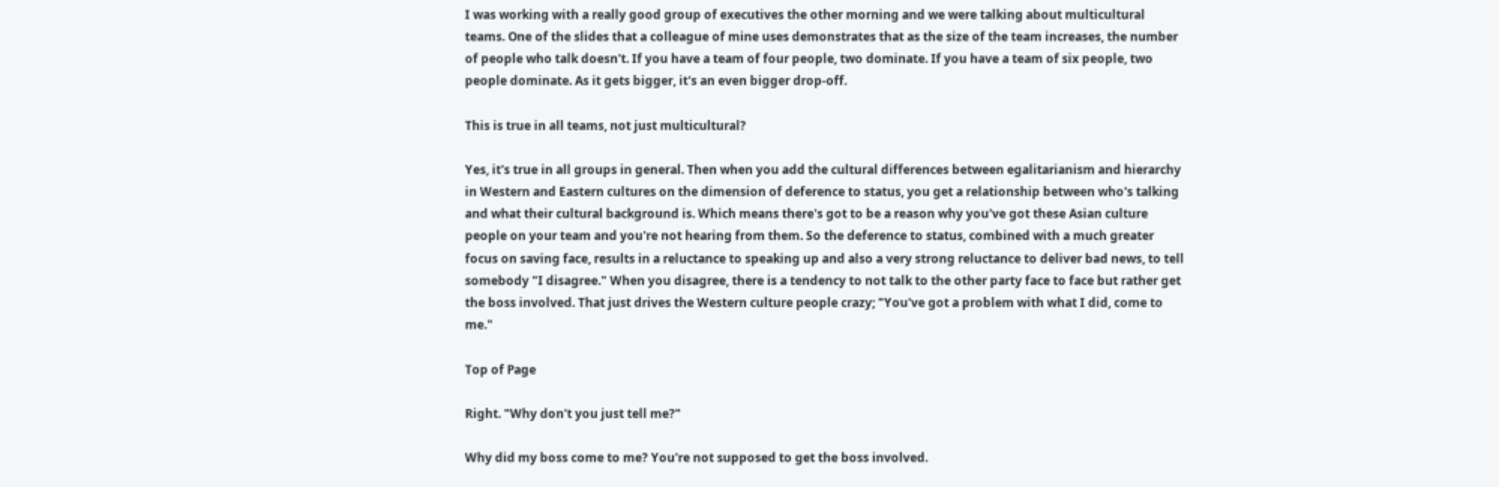I was working with a really good group of executives the other morning and we were talking about multicultural teams. One of the slides that a colleague of mine uses demonstrates that as the size of the team increases, the number of people who talk doesn't. If you have a team of four people, two dominate. If you have a team of six people, two people dominate. As it gets bigger, it's an even bigger drop-off.

This is true in all teams, not just multicultural?

Yes, it's true in all groups in general. Then when you add the cultural differences between egalitarianism and hierarchy in Western and Eastern cultures on the dimension of deference to status, you get a relationship between who's talking and what their cultural background is. Which means there's got to be a reason why you've got these Asian culture people on your team and you're not hearing from them. So the deference to status, combined with a much greater focus on saving face, results in a reluctance to speaking up and also a very strong reluctance to deliver bad news, to tell somebody "I disagree." When you disagree, there is a tendency to not talk to the other party face to face but rather get the boss involved. That just drives the Western culture people crazy; "You've got a problem with what I did, come to me."

Top of Page

Right. "Why don't you just tell me?"

Why did my boss come to me? You're not supposed to get the boss involved.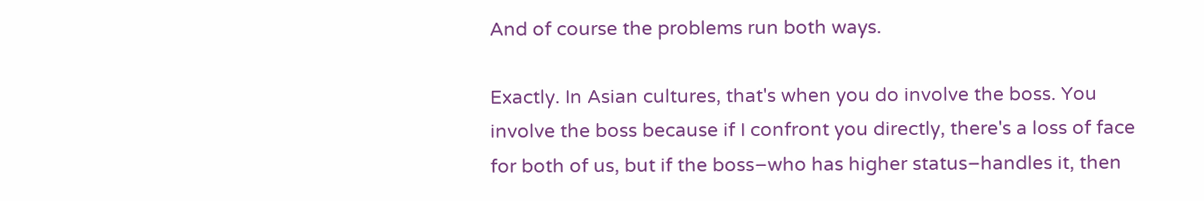And of course the problems run both ways.

Exactly. In Asian cultures, that's when you do involve the boss. You involve the boss because if I confront you directly, there's a loss of face for both of us, but if the boss–who has higher status–handles it, then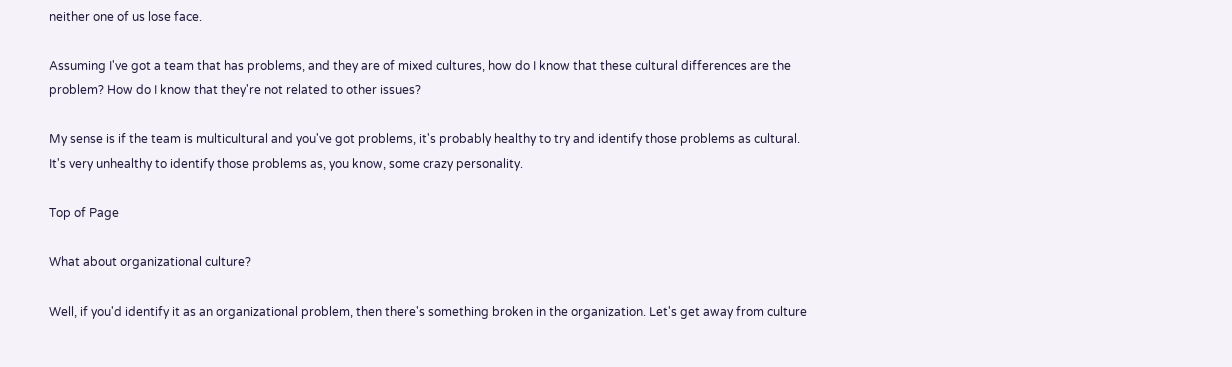neither one of us lose face.

Assuming I've got a team that has problems, and they are of mixed cultures, how do I know that these cultural differences are the problem? How do I know that they're not related to other issues?

My sense is if the team is multicultural and you've got problems, it's probably healthy to try and identify those problems as cultural. It's very unhealthy to identify those problems as, you know, some crazy personality.

Top of Page

What about organizational culture?

Well, if you'd identify it as an organizational problem, then there's something broken in the organization. Let's get away from culture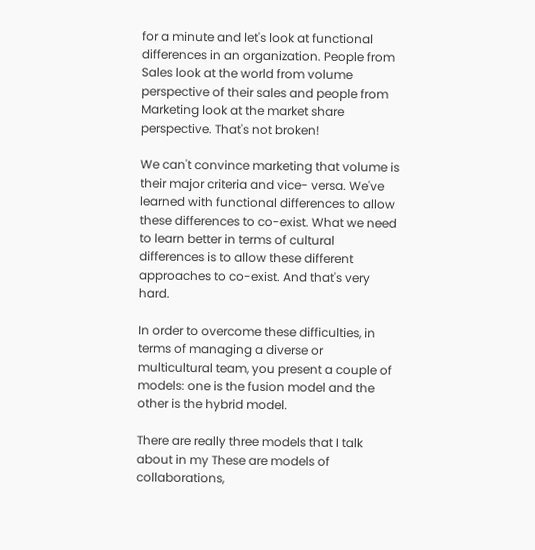for a minute and let's look at functional differences in an organization. People from Sales look at the world from volume perspective of their sales and people from Marketing look at the market share perspective. That's not broken!

We can't convince marketing that volume is their major criteria and vice- versa. We've learned with functional differences to allow these differences to co-exist. What we need to learn better in terms of cultural differences is to allow these different approaches to co-exist. And that's very hard.

In order to overcome these difficulties, in terms of managing a diverse or multicultural team, you present a couple of models: one is the fusion model and the other is the hybrid model.

There are really three models that I talk about in my These are models of collaborations,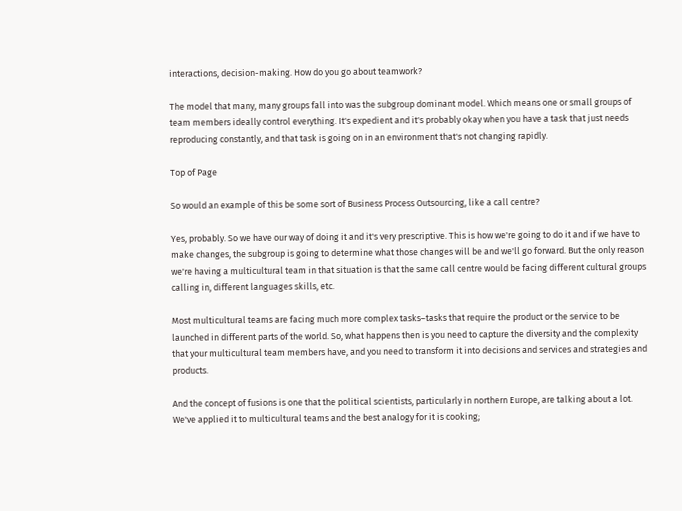interactions, decision-making. How do you go about teamwork?

The model that many, many groups fall into was the subgroup dominant model. Which means one or small groups of team members ideally control everything. It's expedient and it's probably okay when you have a task that just needs reproducing constantly, and that task is going on in an environment that's not changing rapidly.

Top of Page

So would an example of this be some sort of Business Process Outsourcing, like a call centre?

Yes, probably. So we have our way of doing it and it's very prescriptive. This is how we're going to do it and if we have to make changes, the subgroup is going to determine what those changes will be and we'll go forward. But the only reason we're having a multicultural team in that situation is that the same call centre would be facing different cultural groups calling in, different languages skills, etc.

Most multicultural teams are facing much more complex tasks–tasks that require the product or the service to be launched in different parts of the world. So, what happens then is you need to capture the diversity and the complexity that your multicultural team members have, and you need to transform it into decisions and services and strategies and products.

And the concept of fusions is one that the political scientists, particularly in northern Europe, are talking about a lot. We've applied it to multicultural teams and the best analogy for it is cooking;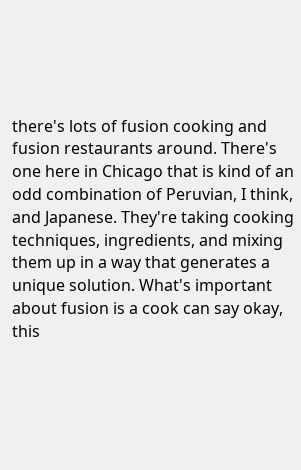there's lots of fusion cooking and fusion restaurants around. There's one here in Chicago that is kind of an odd combination of Peruvian, I think, and Japanese. They're taking cooking techniques, ingredients, and mixing them up in a way that generates a unique solution. What's important about fusion is a cook can say okay, this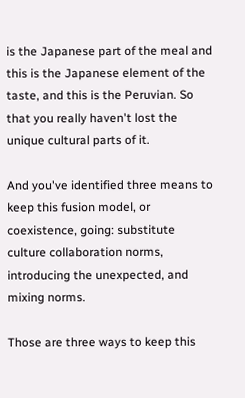is the Japanese part of the meal and this is the Japanese element of the taste, and this is the Peruvian. So that you really haven't lost the unique cultural parts of it.

And you've identified three means to keep this fusion model, or coexistence, going: substitute culture collaboration norms, introducing the unexpected, and mixing norms.

Those are three ways to keep this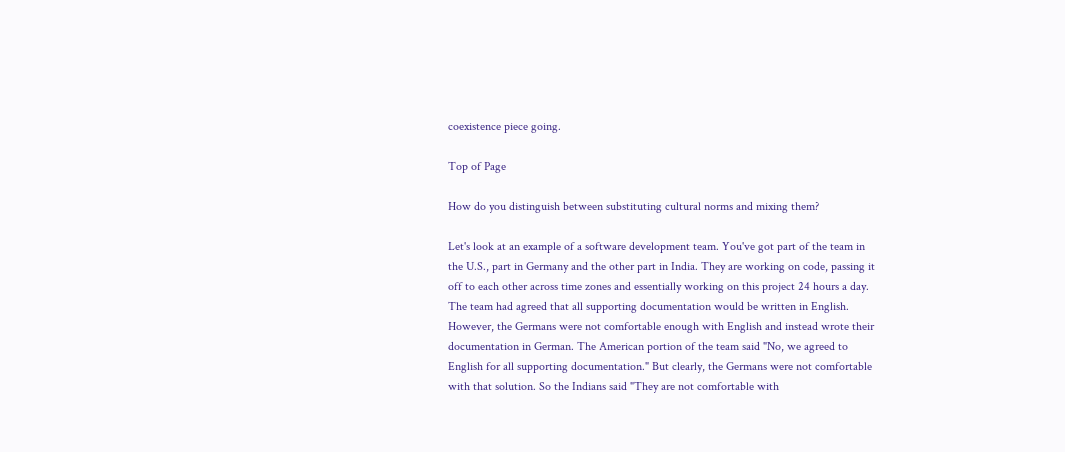coexistence piece going.

Top of Page

How do you distinguish between substituting cultural norms and mixing them?

Let's look at an example of a software development team. You've got part of the team in the U.S., part in Germany and the other part in India. They are working on code, passing it off to each other across time zones and essentially working on this project 24 hours a day. The team had agreed that all supporting documentation would be written in English. However, the Germans were not comfortable enough with English and instead wrote their documentation in German. The American portion of the team said "No, we agreed to English for all supporting documentation." But clearly, the Germans were not comfortable with that solution. So the Indians said "They are not comfortable with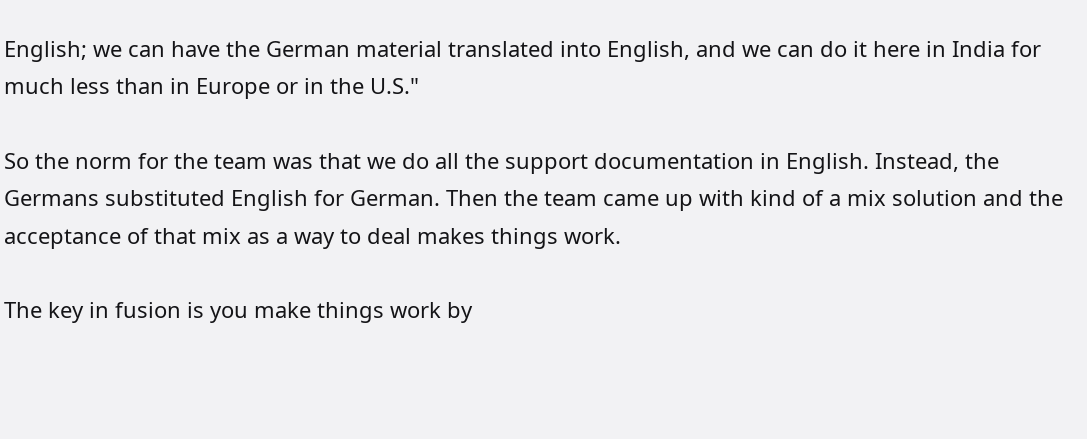English; we can have the German material translated into English, and we can do it here in India for much less than in Europe or in the U.S."

So the norm for the team was that we do all the support documentation in English. Instead, the Germans substituted English for German. Then the team came up with kind of a mix solution and the acceptance of that mix as a way to deal makes things work.

The key in fusion is you make things work by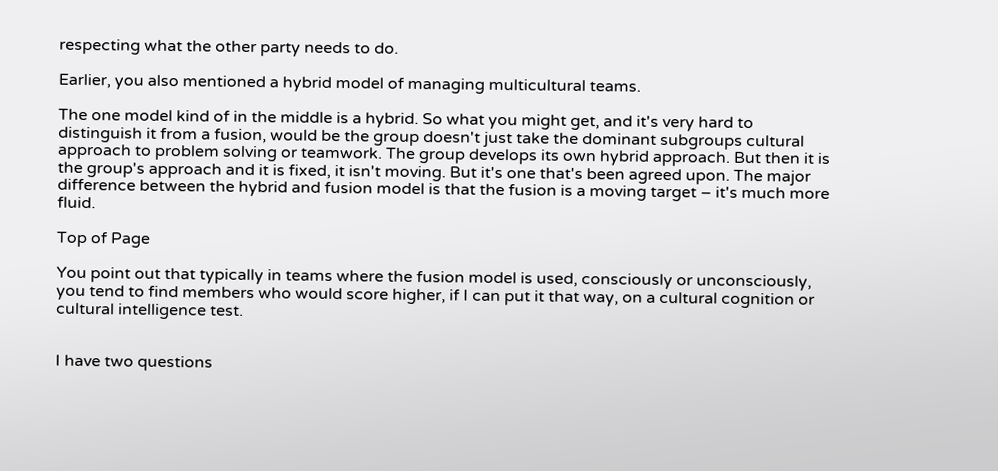respecting what the other party needs to do.

Earlier, you also mentioned a hybrid model of managing multicultural teams.

The one model kind of in the middle is a hybrid. So what you might get, and it's very hard to distinguish it from a fusion, would be the group doesn't just take the dominant subgroups cultural approach to problem solving or teamwork. The group develops its own hybrid approach. But then it is the group's approach and it is fixed, it isn't moving. But it's one that's been agreed upon. The major difference between the hybrid and fusion model is that the fusion is a moving target – it's much more fluid.

Top of Page

You point out that typically in teams where the fusion model is used, consciously or unconsciously, you tend to find members who would score higher, if I can put it that way, on a cultural cognition or cultural intelligence test.


I have two questions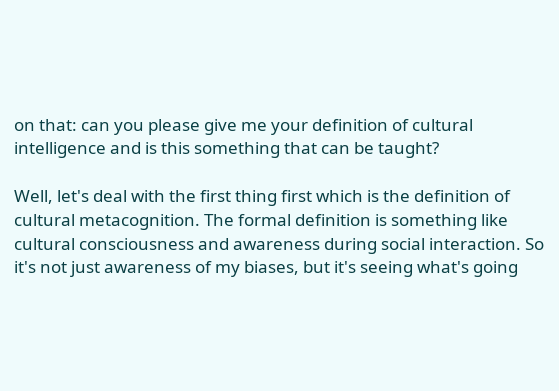on that: can you please give me your definition of cultural intelligence and is this something that can be taught?

Well, let's deal with the first thing first which is the definition of cultural metacognition. The formal definition is something like cultural consciousness and awareness during social interaction. So it's not just awareness of my biases, but it's seeing what's going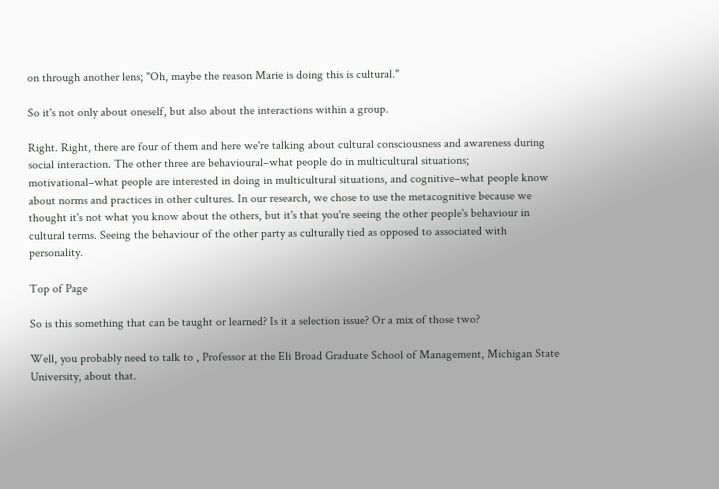on through another lens; "Oh, maybe the reason Marie is doing this is cultural."

So it's not only about oneself, but also about the interactions within a group.

Right. Right, there are four of them and here we're talking about cultural consciousness and awareness during social interaction. The other three are behavioural–what people do in multicultural situations; motivational–what people are interested in doing in multicultural situations, and cognitive–what people know about norms and practices in other cultures. In our research, we chose to use the metacognitive because we thought it's not what you know about the others, but it's that you're seeing the other people's behaviour in cultural terms. Seeing the behaviour of the other party as culturally tied as opposed to associated with personality.

Top of Page

So is this something that can be taught or learned? Is it a selection issue? Or a mix of those two?

Well, you probably need to talk to , Professor at the Eli Broad Graduate School of Management, Michigan State University, about that.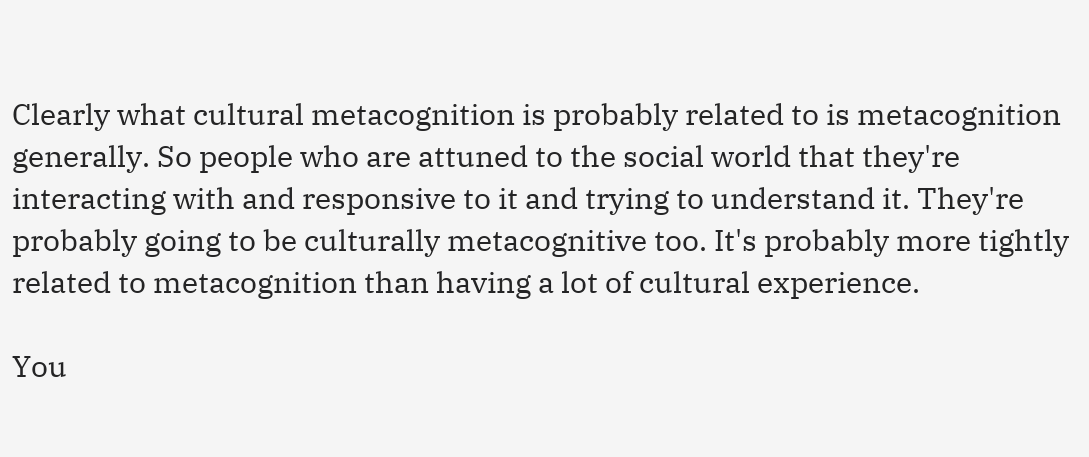Clearly what cultural metacognition is probably related to is metacognition generally. So people who are attuned to the social world that they're interacting with and responsive to it and trying to understand it. They're probably going to be culturally metacognitive too. It's probably more tightly related to metacognition than having a lot of cultural experience.

You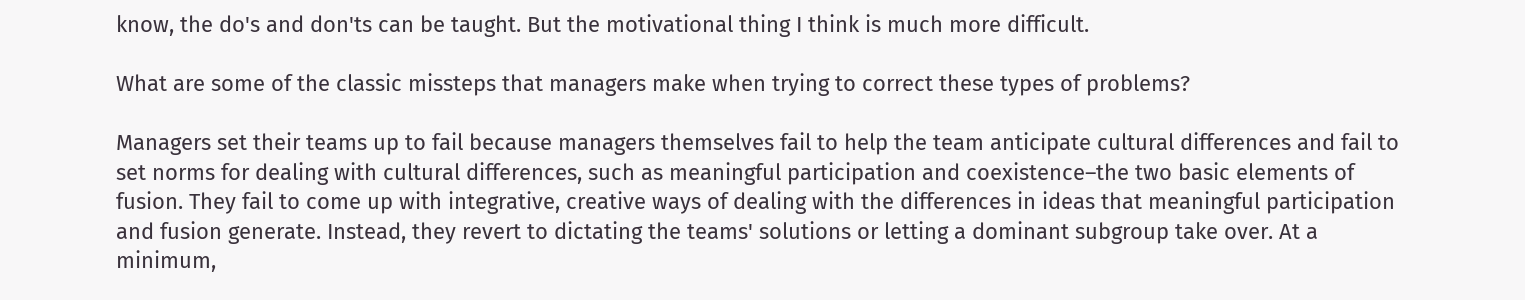know, the do's and don'ts can be taught. But the motivational thing I think is much more difficult.

What are some of the classic missteps that managers make when trying to correct these types of problems?

Managers set their teams up to fail because managers themselves fail to help the team anticipate cultural differences and fail to set norms for dealing with cultural differences, such as meaningful participation and coexistence–the two basic elements of fusion. They fail to come up with integrative, creative ways of dealing with the differences in ideas that meaningful participation and fusion generate. Instead, they revert to dictating the teams' solutions or letting a dominant subgroup take over. At a minimum,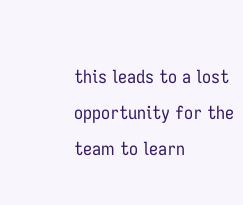this leads to a lost opportunity for the team to learn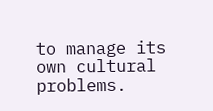to manage its own cultural problems.